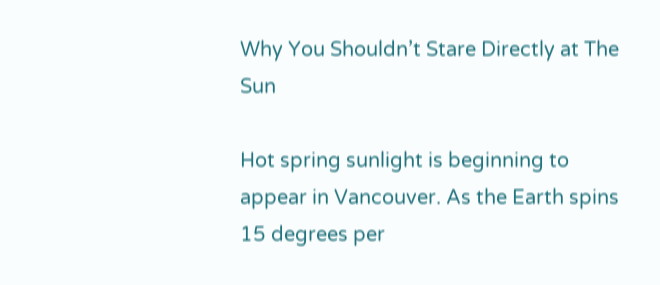Why You Shouldn’t Stare Directly at The Sun

Hot spring sunlight is beginning to appear in Vancouver. As the Earth spins 15 degrees per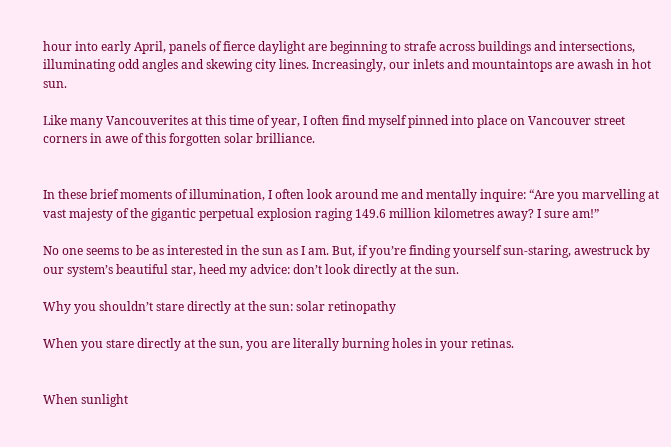hour into early April, panels of fierce daylight are beginning to strafe across buildings and intersections, illuminating odd angles and skewing city lines. Increasingly, our inlets and mountaintops are awash in hot sun.

Like many Vancouverites at this time of year, I often find myself pinned into place on Vancouver street corners in awe of this forgotten solar brilliance.


In these brief moments of illumination, I often look around me and mentally inquire: “Are you marvelling at vast majesty of the gigantic perpetual explosion raging 149.6 million kilometres away? I sure am!”

No one seems to be as interested in the sun as I am. But, if you’re finding yourself sun-staring, awestruck by our system’s beautiful star, heed my advice: don’t look directly at the sun.

Why you shouldn’t stare directly at the sun: solar retinopathy

When you stare directly at the sun, you are literally burning holes in your retinas.


When sunlight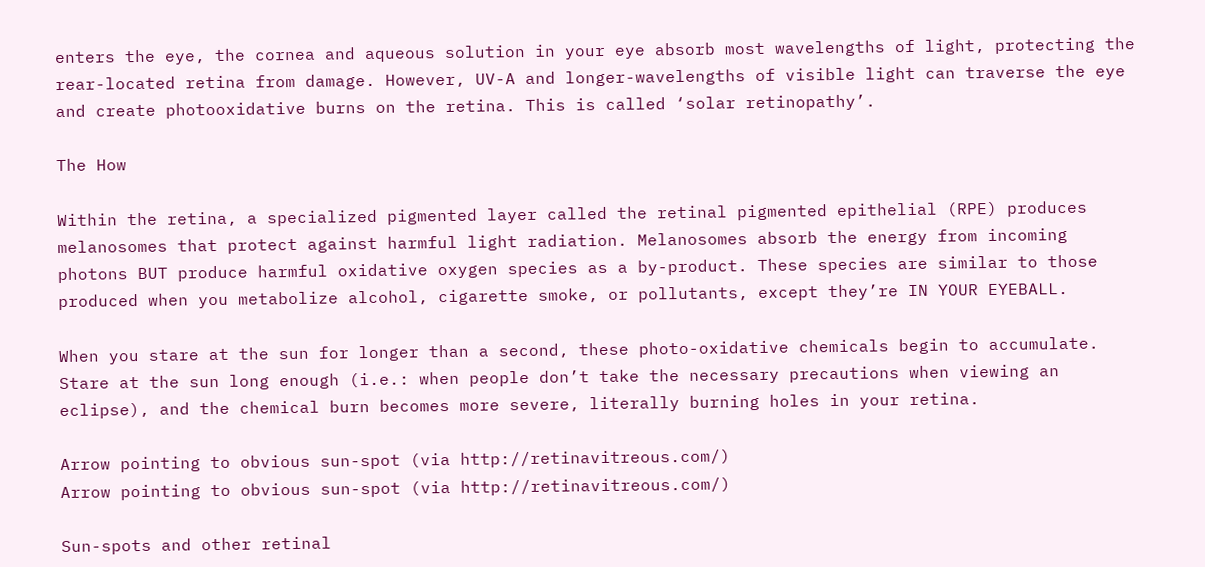enters the eye, the cornea and aqueous solution in your eye absorb most wavelengths of light, protecting the rear-located retina from damage. However, UV-A and longer-wavelengths of visible light can traverse the eye and create photooxidative burns on the retina. This is called ‘solar retinopathy’.

The How

Within the retina, a specialized pigmented layer called the retinal pigmented epithelial (RPE) produces melanosomes that protect against harmful light radiation. Melanosomes absorb the energy from incoming photons BUT produce harmful oxidative oxygen species as a by-product. These species are similar to those produced when you metabolize alcohol, cigarette smoke, or pollutants, except they’re IN YOUR EYEBALL.

When you stare at the sun for longer than a second, these photo-oxidative chemicals begin to accumulate.  Stare at the sun long enough (i.e.: when people don’t take the necessary precautions when viewing an eclipse), and the chemical burn becomes more severe, literally burning holes in your retina.

Arrow pointing to obvious sun-spot (via http://retinavitreous.com/)
Arrow pointing to obvious sun-spot (via http://retinavitreous.com/)

Sun-spots and other retinal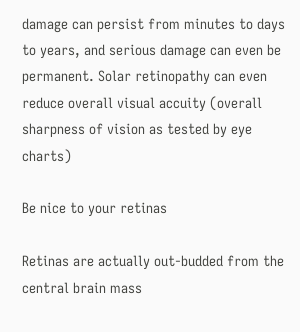damage can persist from minutes to days to years, and serious damage can even be permanent. Solar retinopathy can even reduce overall visual accuity (overall sharpness of vision as tested by eye charts)

Be nice to your retinas

Retinas are actually out-budded from the central brain mass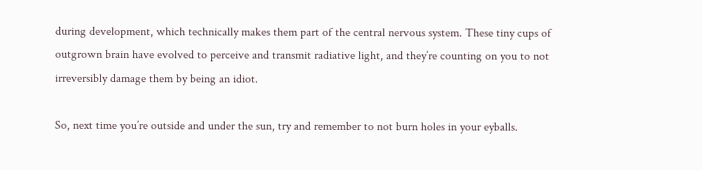during development, which technically makes them part of the central nervous system. These tiny cups of outgrown brain have evolved to perceive and transmit radiative light, and they’re counting on you to not irreversibly damage them by being an idiot.

So, next time you’re outside and under the sun, try and remember to not burn holes in your eyballs.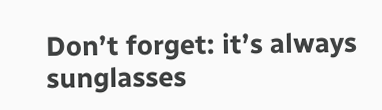Don’t forget: it’s always sunglasses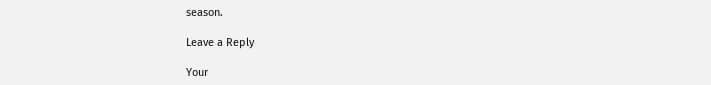season.

Leave a Reply

Your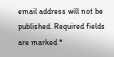email address will not be published. Required fields are marked *